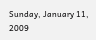Sunday, January 11, 2009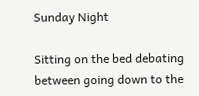Sunday Night

Sitting on the bed debating between going down to the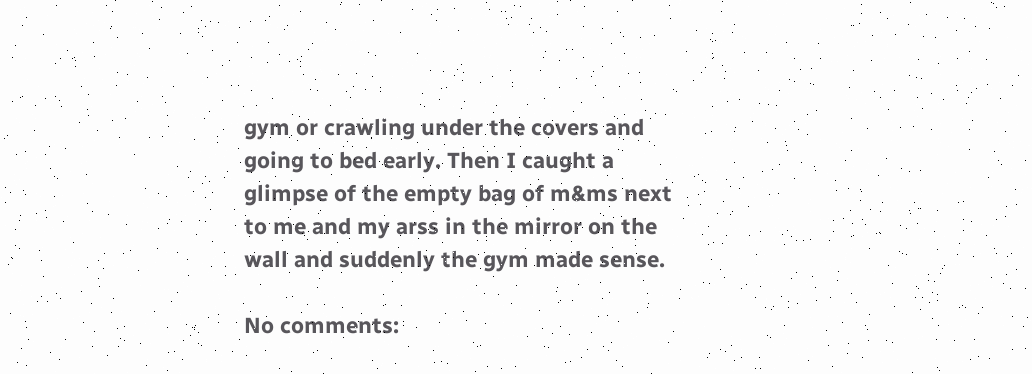gym or crawling under the covers and going to bed early. Then I caught a glimpse of the empty bag of m&ms next to me and my arss in the mirror on the wall and suddenly the gym made sense.

No comments: